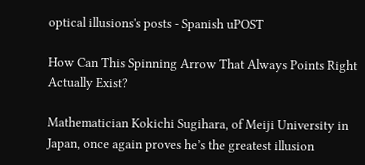optical illusions's posts - Spanish uPOST

How Can This Spinning Arrow That Always Points Right Actually Exist?

Mathematician Kokichi Sugihara, of Meiji University in Japan, once again proves he’s the greatest illusion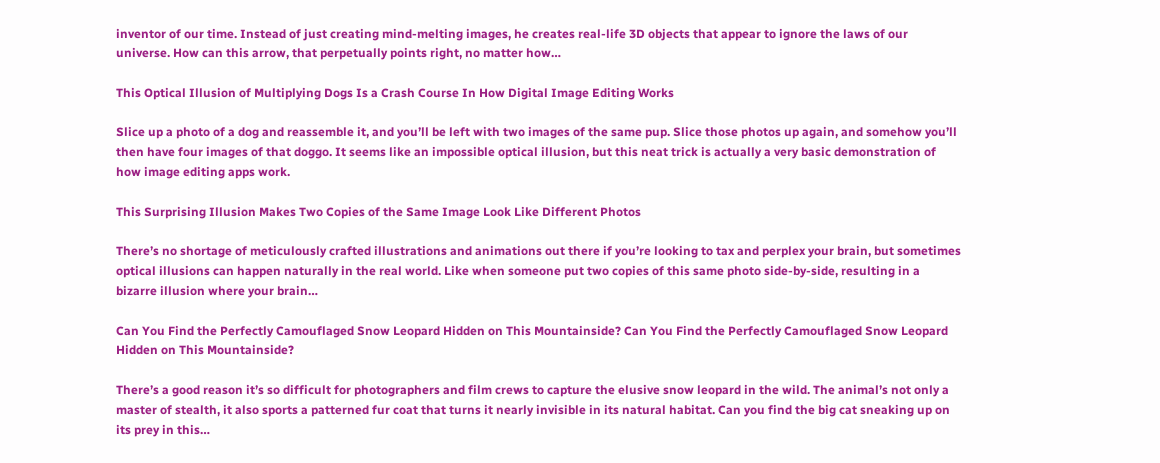inventor of our time. Instead of just creating mind-melting images, he creates real-life 3D objects that appear to ignore the laws of our universe. How can this arrow, that perpetually points right, no matter how…

This Optical Illusion of Multiplying Dogs Is a Crash Course In How Digital Image Editing Works

Slice up a photo of a dog and reassemble it, and you’ll be left with two images of the same pup. Slice those photos up again, and somehow you’ll then have four images of that doggo. It seems like an impossible optical illusion, but this neat trick is actually a very basic demonstration of how image editing apps work.

This Surprising Illusion Makes Two Copies of the Same Image Look Like Different Photos

There’s no shortage of meticulously crafted illustrations and animations out there if you’re looking to tax and perplex your brain, but sometimes optical illusions can happen naturally in the real world. Like when someone put two copies of this same photo side-by-side, resulting in a bizarre illusion where your brain…

Can You Find the Perfectly Camouflaged Snow Leopard Hidden on This Mountainside? Can You Find the Perfectly Camouflaged Snow Leopard Hidden on This Mountainside?

There’s a good reason it’s so difficult for photographers and film crews to capture the elusive snow leopard in the wild. The animal’s not only a master of stealth, it also sports a patterned fur coat that turns it nearly invisible in its natural habitat. Can you find the big cat sneaking up on its prey in this…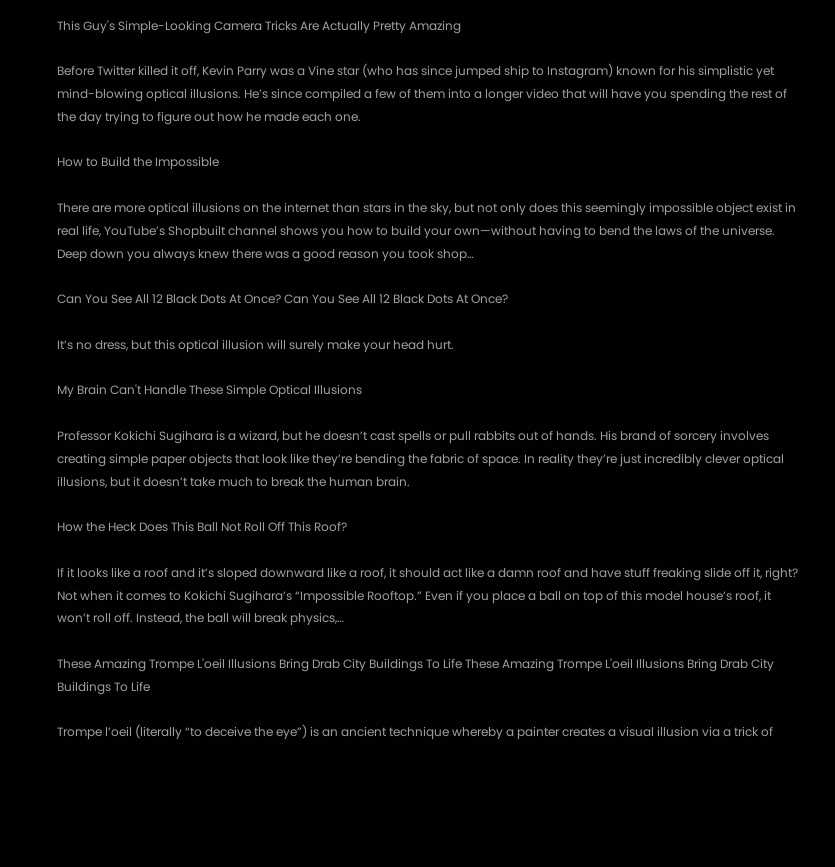This Guy's Simple-Looking Camera Tricks Are Actually Pretty Amazing

Before Twitter killed it off, Kevin Parry was a Vine star (who has since jumped ship to Instagram) known for his simplistic yet mind-blowing optical illusions. He’s since compiled a few of them into a longer video that will have you spending the rest of the day trying to figure out how he made each one.

How to Build the Impossible

There are more optical illusions on the internet than stars in the sky, but not only does this seemingly impossible object exist in real life, YouTube’s Shopbuilt channel shows you how to build your own—without having to bend the laws of the universe. Deep down you always knew there was a good reason you took shop…

Can You See All 12 Black Dots At Once? Can You See All 12 Black Dots At Once?

It’s no dress, but this optical illusion will surely make your head hurt.

My Brain Can't Handle These Simple Optical Illusions

Professor Kokichi Sugihara is a wizard, but he doesn’t cast spells or pull rabbits out of hands. His brand of sorcery involves creating simple paper objects that look like they’re bending the fabric of space. In reality they’re just incredibly clever optical illusions, but it doesn’t take much to break the human brain.

How the Heck Does This Ball Not Roll Off This Roof?

If it looks like a roof and it’s sloped downward like a roof, it should act like a damn roof and have stuff freaking slide off it, right? Not when it comes to Kokichi Sugihara’s “Impossible Rooftop.” Even if you place a ball on top of this model house’s roof, it won’t roll off. Instead, the ball will break physics,…

These Amazing Trompe L'oeil Illusions Bring Drab City Buildings To Life These Amazing Trompe L'oeil Illusions Bring Drab City Buildings To Life

Trompe l’oeil (literally “to deceive the eye”) is an ancient technique whereby a painter creates a visual illusion via a trick of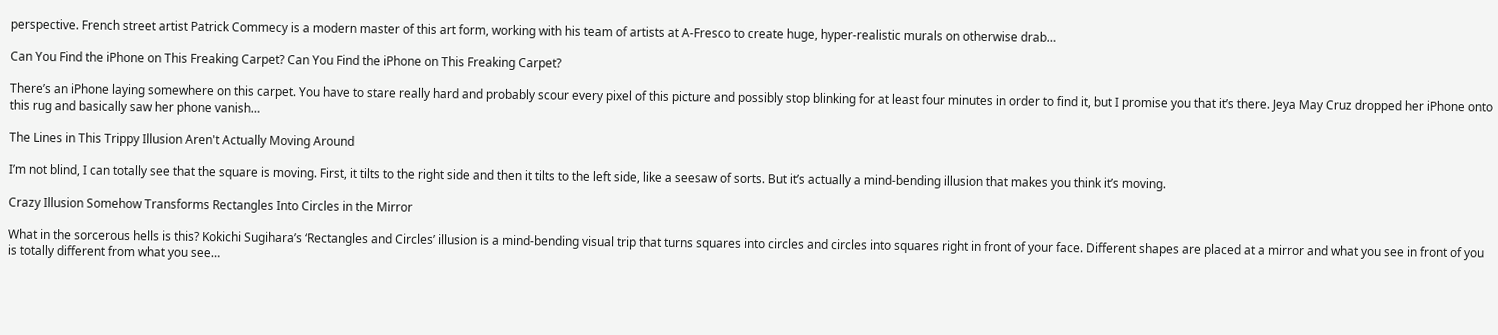perspective. French street artist Patrick Commecy is a modern master of this art form, working with his team of artists at A-Fresco to create huge, hyper-realistic murals on otherwise drab…

Can You Find the iPhone on This Freaking Carpet? Can You Find the iPhone on This Freaking Carpet?

There’s an iPhone laying somewhere on this carpet. You have to stare really hard and probably scour every pixel of this picture and possibly stop blinking for at least four minutes in order to find it, but I promise you that it’s there. Jeya May Cruz dropped her iPhone onto this rug and basically saw her phone vanish…

The Lines in This Trippy Illusion Aren't Actually Moving Around

I’m not blind, I can totally see that the square is moving. First, it tilts to the right side and then it tilts to the left side, like a seesaw of sorts. But it’s actually a mind-bending illusion that makes you think it’s moving.

Crazy Illusion Somehow Transforms Rectangles Into Circles in the Mirror

What in the sorcerous hells is this? Kokichi Sugihara’s ‘Rectangles and Circles’ illusion is a mind-bending visual trip that turns squares into circles and circles into squares right in front of your face. Different shapes are placed at a mirror and what you see in front of you is totally different from what you see…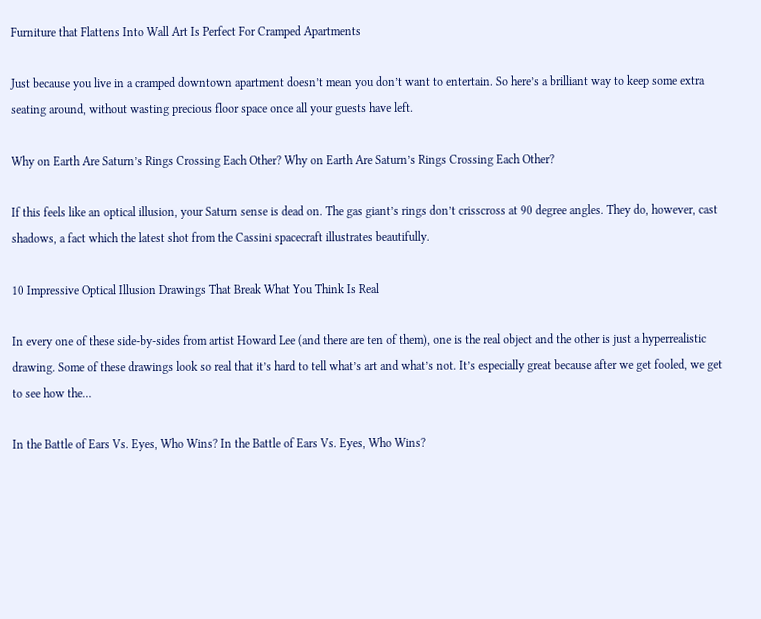Furniture that Flattens Into Wall Art Is Perfect For Cramped Apartments

Just because you live in a cramped downtown apartment doesn’t mean you don’t want to entertain. So here’s a brilliant way to keep some extra seating around, without wasting precious floor space once all your guests have left.

Why on Earth Are Saturn’s Rings Crossing Each Other? Why on Earth Are Saturn’s Rings Crossing Each Other?

If this feels like an optical illusion, your Saturn sense is dead on. The gas giant’s rings don’t crisscross at 90 degree angles. They do, however, cast shadows, a fact which the latest shot from the Cassini spacecraft illustrates beautifully.

10 Impressive Optical Illusion Drawings That Break What You Think Is Real

In every one of these side-by-sides from artist Howard Lee (and there are ten of them), one is the real object and the other is just a hyperrealistic drawing. Some of these drawings look so real that it’s hard to tell what’s art and what’s not. It’s especially great because after we get fooled, we get to see how the…

In the Battle of Ears Vs. Eyes, Who Wins? In the Battle of Ears Vs. Eyes, Who Wins?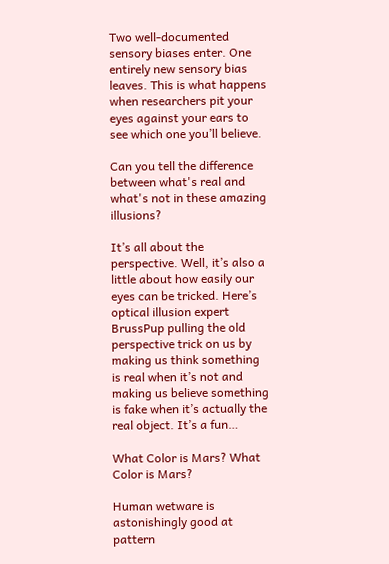Two well-documented sensory biases enter. One entirely new sensory bias leaves. This is what happens when researchers pit your eyes against your ears to see which one you’ll believe.

Can you tell the difference between what's real and what's not in these amazing illusions?

It’s all about the perspective. Well, it’s also a little about how easily our eyes can be tricked. Here’s optical illusion expert BrussPup pulling the old perspective trick on us by making us think something is real when it’s not and making us believe something is fake when it’s actually the real object. It’s a fun…

What Color is Mars? What Color is Mars?

Human wetware is astonishingly good at pattern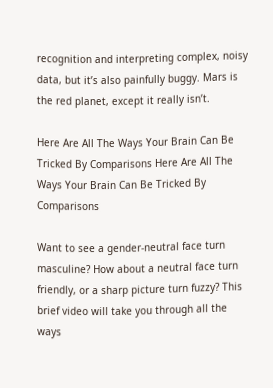recognition and interpreting complex, noisy data, but it’s also painfully buggy. Mars is the red planet, except it really isn’t.

Here Are All The Ways Your Brain Can Be Tricked By Comparisons Here Are All The Ways Your Brain Can Be Tricked By Comparisons

Want to see a gender-neutral face turn masculine? How about a neutral face turn friendly, or a sharp picture turn fuzzy? This brief video will take you through all the ways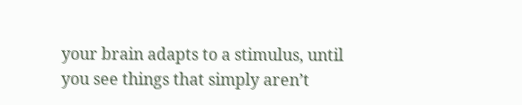your brain adapts to a stimulus, until you see things that simply aren’t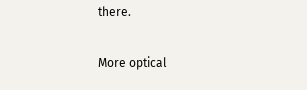there.

More optical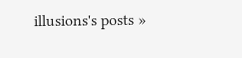illusions's posts »